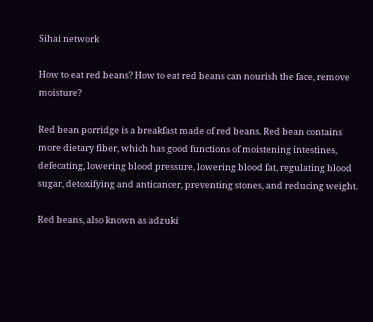Sihai network

How to eat red beans? How to eat red beans can nourish the face, remove moisture?

Red bean porridge is a breakfast made of red beans. Red bean contains more dietary fiber, which has good functions of moistening intestines, defecating, lowering blood pressure, lowering blood fat, regulating blood sugar, detoxifying and anticancer, preventing stones, and reducing weight.

Red beans, also known as adzuki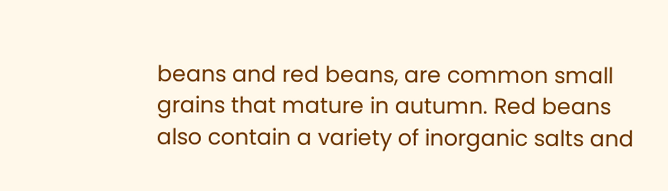beans and red beans, are common small grains that mature in autumn. Red beans also contain a variety of inorganic salts and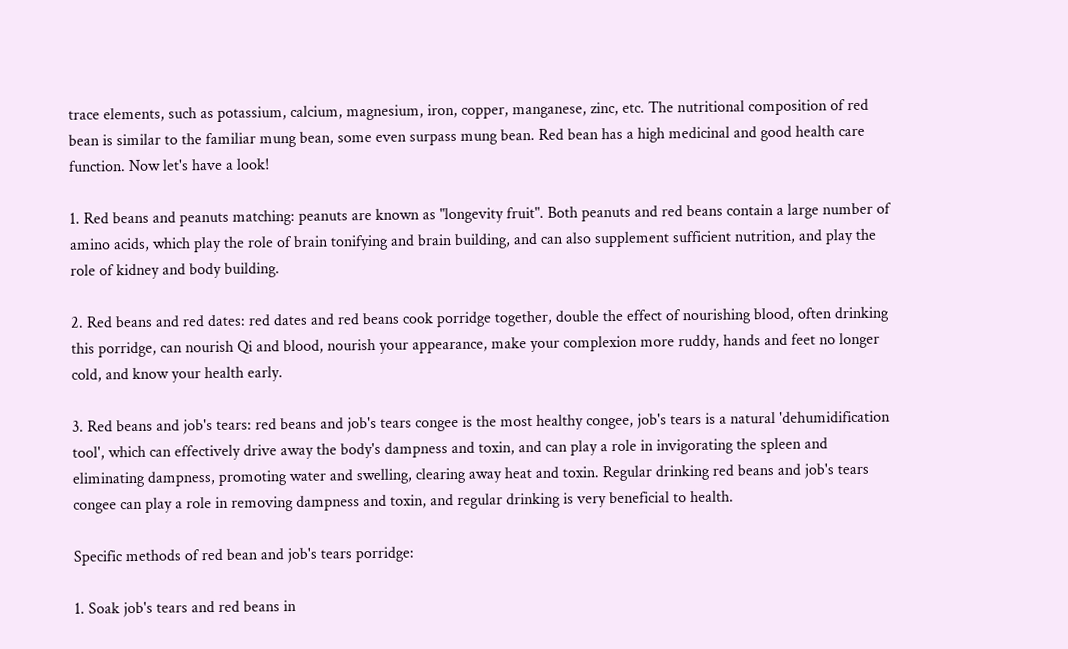trace elements, such as potassium, calcium, magnesium, iron, copper, manganese, zinc, etc. The nutritional composition of red bean is similar to the familiar mung bean, some even surpass mung bean. Red bean has a high medicinal and good health care function. Now let's have a look!

1. Red beans and peanuts matching: peanuts are known as "longevity fruit". Both peanuts and red beans contain a large number of amino acids, which play the role of brain tonifying and brain building, and can also supplement sufficient nutrition, and play the role of kidney and body building.

2. Red beans and red dates: red dates and red beans cook porridge together, double the effect of nourishing blood, often drinking this porridge, can nourish Qi and blood, nourish your appearance, make your complexion more ruddy, hands and feet no longer cold, and know your health early.

3. Red beans and job's tears: red beans and job's tears congee is the most healthy congee, job's tears is a natural 'dehumidification tool', which can effectively drive away the body's dampness and toxin, and can play a role in invigorating the spleen and eliminating dampness, promoting water and swelling, clearing away heat and toxin. Regular drinking red beans and job's tears congee can play a role in removing dampness and toxin, and regular drinking is very beneficial to health.

Specific methods of red bean and job's tears porridge:

1. Soak job's tears and red beans in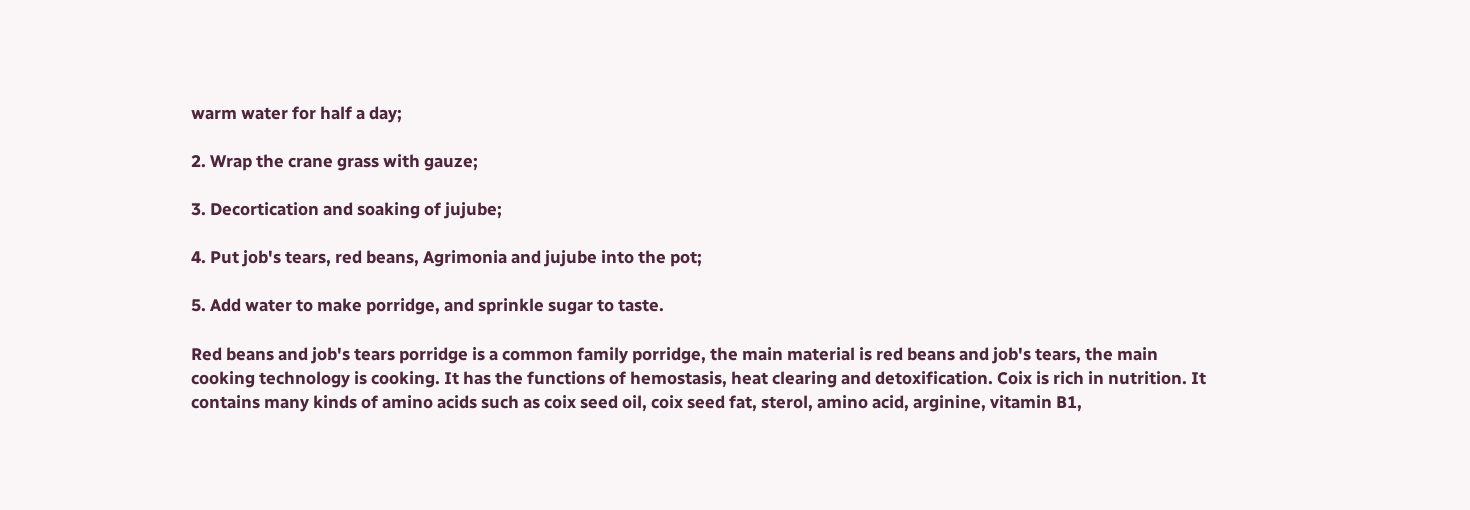warm water for half a day;

2. Wrap the crane grass with gauze;

3. Decortication and soaking of jujube;

4. Put job's tears, red beans, Agrimonia and jujube into the pot;

5. Add water to make porridge, and sprinkle sugar to taste.

Red beans and job's tears porridge is a common family porridge, the main material is red beans and job's tears, the main cooking technology is cooking. It has the functions of hemostasis, heat clearing and detoxification. Coix is rich in nutrition. It contains many kinds of amino acids such as coix seed oil, coix seed fat, sterol, amino acid, arginine, vitamin B1,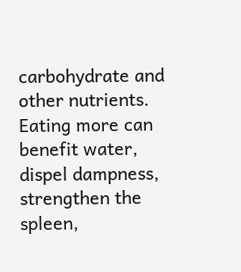carbohydrate and other nutrients. Eating more can benefit water, dispel dampness, strengthen the spleen,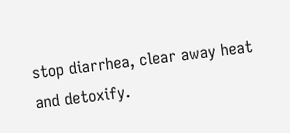stop diarrhea, clear away heat and detoxify.